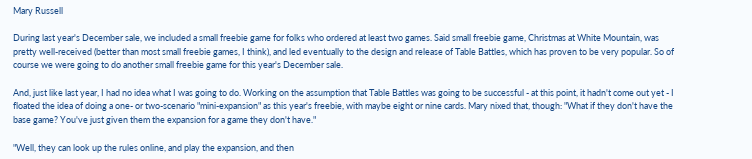Mary Russell

During last year's December sale, we included a small freebie game for folks who ordered at least two games. Said small freebie game, Christmas at White Mountain, was pretty well-received (better than most small freebie games, I think), and led eventually to the design and release of Table Battles, which has proven to be very popular. So of course we were going to do another small freebie game for this year's December sale.

And, just like last year, I had no idea what I was going to do. Working on the assumption that Table Battles was going to be successful - at this point, it hadn't come out yet - I floated the idea of doing a one- or two-scenario "mini-expansion" as this year's freebie, with maybe eight or nine cards. Mary nixed that, though: "What if they don't have the base game? You've just given them the expansion for a game they don't have."

"Well, they can look up the rules online, and play the expansion, and then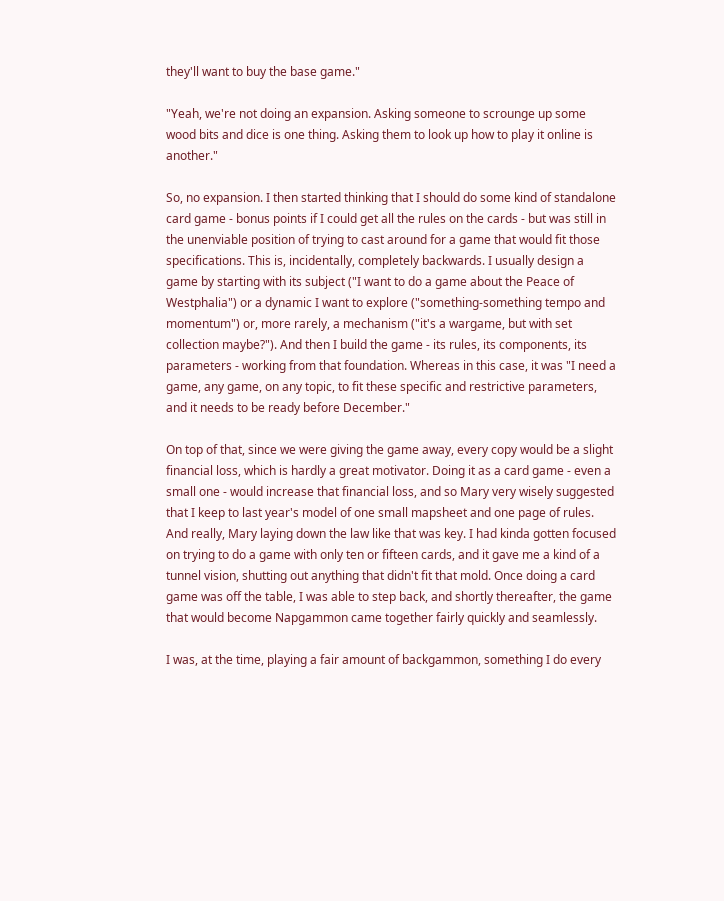they'll want to buy the base game."

"Yeah, we're not doing an expansion. Asking someone to scrounge up some wood bits and dice is one thing. Asking them to look up how to play it online is another."

So, no expansion. I then started thinking that I should do some kind of standalone card game - bonus points if I could get all the rules on the cards - but was still in the unenviable position of trying to cast around for a game that would fit those specifications. This is, incidentally, completely backwards. I usually design a game by starting with its subject ("I want to do a game about the Peace of Westphalia") or a dynamic I want to explore ("something-something tempo and momentum") or, more rarely, a mechanism ("it's a wargame, but with set collection maybe?"). And then I build the game - its rules, its components, its parameters - working from that foundation. Whereas in this case, it was "I need a game, any game, on any topic, to fit these specific and restrictive parameters, and it needs to be ready before December."

On top of that, since we were giving the game away, every copy would be a slight financial loss, which is hardly a great motivator. Doing it as a card game - even a small one - would increase that financial loss, and so Mary very wisely suggested that I keep to last year's model of one small mapsheet and one page of rules. And really, Mary laying down the law like that was key. I had kinda gotten focused on trying to do a game with only ten or fifteen cards, and it gave me a kind of a tunnel vision, shutting out anything that didn't fit that mold. Once doing a card game was off the table, I was able to step back, and shortly thereafter, the game that would become Napgammon came together fairly quickly and seamlessly.

I was, at the time, playing a fair amount of backgammon, something I do every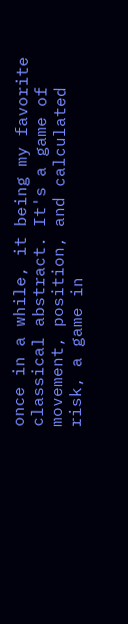once in a while, it being my favorite classical abstract. It's a game of movement, position, and calculated risk, a game in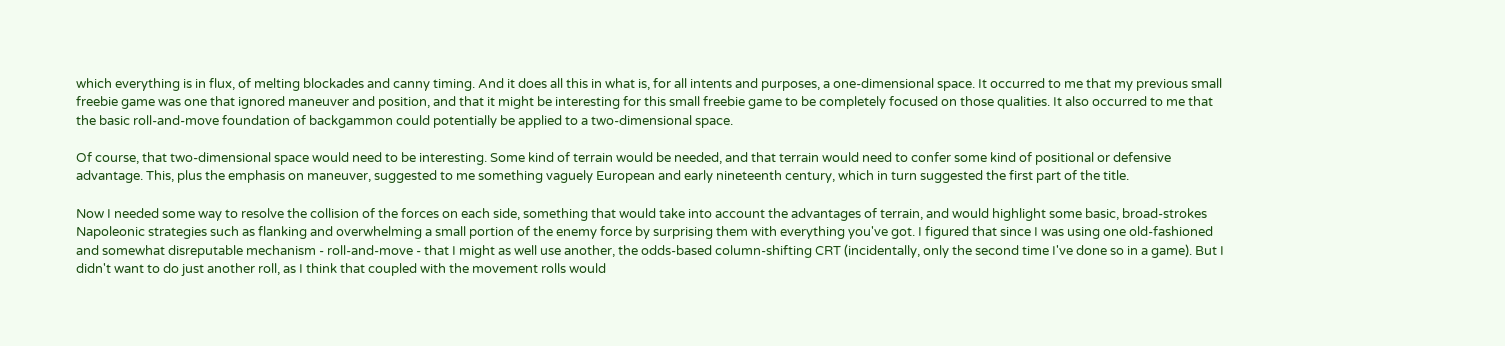which everything is in flux, of melting blockades and canny timing. And it does all this in what is, for all intents and purposes, a one-dimensional space. It occurred to me that my previous small freebie game was one that ignored maneuver and position, and that it might be interesting for this small freebie game to be completely focused on those qualities. It also occurred to me that the basic roll-and-move foundation of backgammon could potentially be applied to a two-dimensional space.

Of course, that two-dimensional space would need to be interesting. Some kind of terrain would be needed, and that terrain would need to confer some kind of positional or defensive advantage. This, plus the emphasis on maneuver, suggested to me something vaguely European and early nineteenth century, which in turn suggested the first part of the title.

Now I needed some way to resolve the collision of the forces on each side, something that would take into account the advantages of terrain, and would highlight some basic, broad-strokes Napoleonic strategies such as flanking and overwhelming a small portion of the enemy force by surprising them with everything you've got. I figured that since I was using one old-fashioned and somewhat disreputable mechanism - roll-and-move - that I might as well use another, the odds-based column-shifting CRT (incidentally, only the second time I've done so in a game). But I didn't want to do just another roll, as I think that coupled with the movement rolls would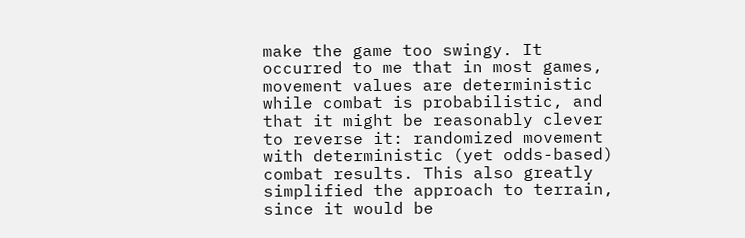make the game too swingy. It occurred to me that in most games, movement values are deterministic while combat is probabilistic, and that it might be reasonably clever to reverse it: randomized movement with deterministic (yet odds-based) combat results. This also greatly simplified the approach to terrain, since it would be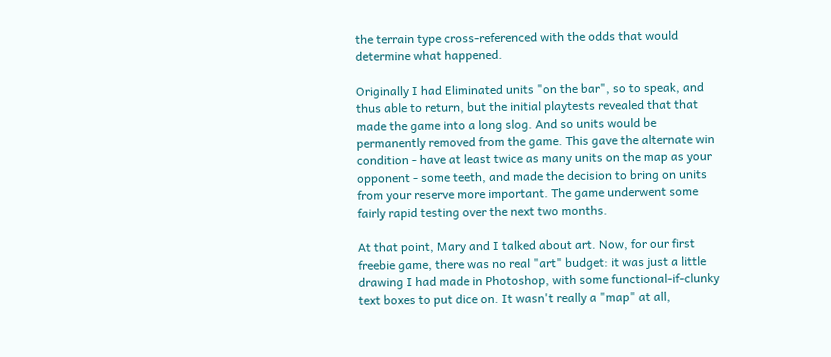the terrain type cross-referenced with the odds that would determine what happened.

Originally I had Eliminated units "on the bar", so to speak, and thus able to return, but the initial playtests revealed that that made the game into a long slog. And so units would be permanently removed from the game. This gave the alternate win condition - have at least twice as many units on the map as your opponent - some teeth, and made the decision to bring on units from your reserve more important. The game underwent some fairly rapid testing over the next two months.

At that point, Mary and I talked about art. Now, for our first freebie game, there was no real "art" budget: it was just a little drawing I had made in Photoshop, with some functional-if-clunky text boxes to put dice on. It wasn't really a "map" at all,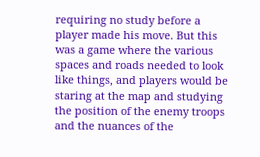requiring no study before a player made his move. But this was a game where the various spaces and roads needed to look like things, and players would be staring at the map and studying the position of the enemy troops and the nuances of the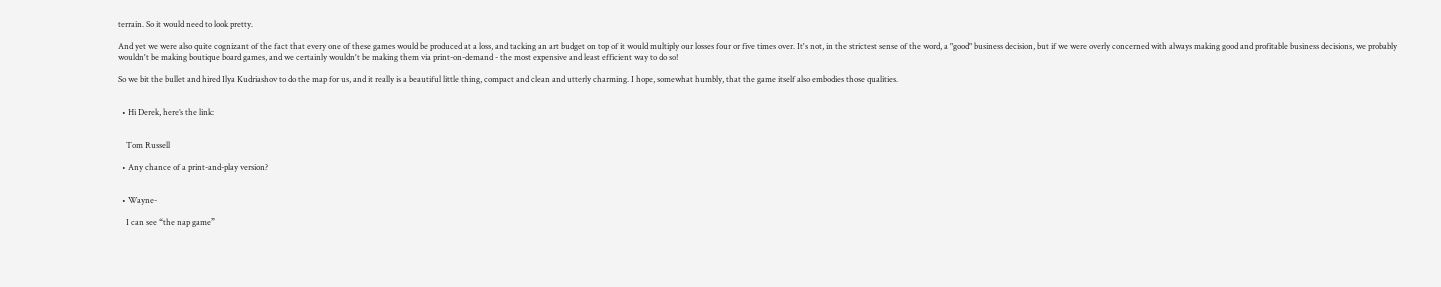terrain. So it would need to look pretty.

And yet we were also quite cognizant of the fact that every one of these games would be produced at a loss, and tacking an art budget on top of it would multiply our losses four or five times over. It's not, in the strictest sense of the word, a "good" business decision, but if we were overly concerned with always making good and profitable business decisions, we probably wouldn't be making boutique board games, and we certainly wouldn't be making them via print-on-demand - the most expensive and least efficient way to do so!

So we bit the bullet and hired Ilya Kudriashov to do the map for us, and it really is a beautiful little thing, compact and clean and utterly charming. I hope, somewhat humbly, that the game itself also embodies those qualities.


  • Hi Derek, here’s the link:


    Tom Russell

  • Any chance of a print-and-play version?


  • Wayne-

    I can see “the nap game”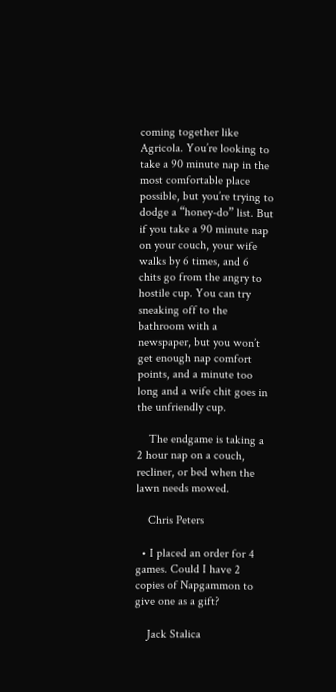coming together like Agricola. You’re looking to take a 90 minute nap in the most comfortable place possible, but you’re trying to dodge a “honey-do” list. But if you take a 90 minute nap on your couch, your wife walks by 6 times, and 6 chits go from the angry to hostile cup. You can try sneaking off to the bathroom with a newspaper, but you won’t get enough nap comfort points, and a minute too long and a wife chit goes in the unfriendly cup.

    The endgame is taking a 2 hour nap on a couch, recliner, or bed when the lawn needs mowed.

    Chris Peters

  • I placed an order for 4 games. Could I have 2 copies of Napgammon to give one as a gift?

    Jack Stalica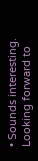• Sounds interesting. Looking forward to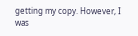getting my copy. However, I was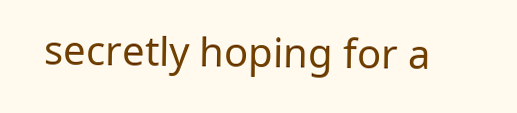secretly hoping for a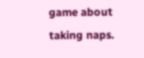game about taking naps.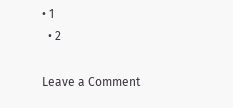• 1
  • 2

Leave a Comment